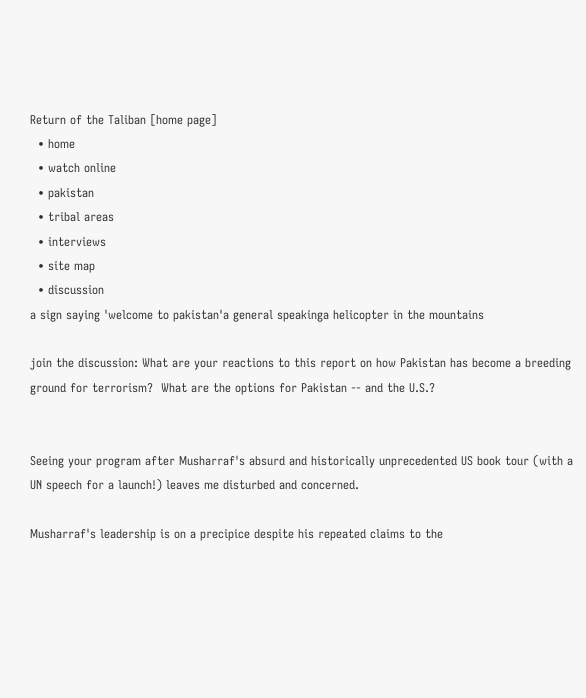Return of the Taliban [home page]
  • home
  • watch online
  • pakistan
  • tribal areas
  • interviews
  • site map
  • discussion
a sign saying 'welcome to pakistan'a general speakinga helicopter in the mountains

join the discussion: What are your reactions to this report on how Pakistan has become a breeding ground for terrorism?  What are the options for Pakistan -- and the U.S.?


Seeing your program after Musharraf's absurd and historically unprecedented US book tour (with a UN speech for a launch!) leaves me disturbed and concerned.

Musharraf's leadership is on a precipice despite his repeated claims to the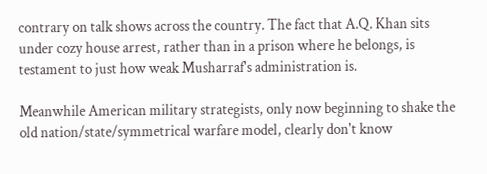contrary on talk shows across the country. The fact that A.Q. Khan sits under cozy house arrest, rather than in a prison where he belongs, is testament to just how weak Musharraf's administration is.

Meanwhile American military strategists, only now beginning to shake the old nation/state/symmetrical warfare model, clearly don't know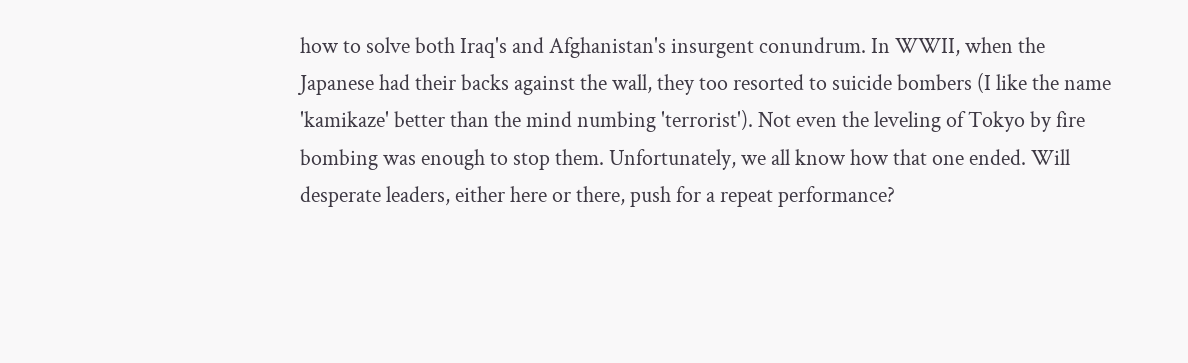how to solve both Iraq's and Afghanistan's insurgent conundrum. In WWII, when the Japanese had their backs against the wall, they too resorted to suicide bombers (I like the name 'kamikaze' better than the mind numbing 'terrorist'). Not even the leveling of Tokyo by fire bombing was enough to stop them. Unfortunately, we all know how that one ended. Will desperate leaders, either here or there, push for a repeat performance?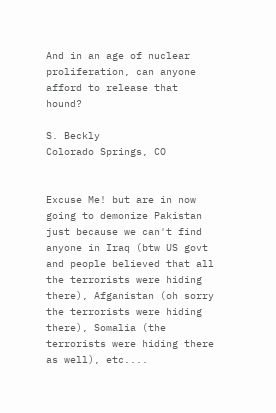And in an age of nuclear proliferation, can anyone afford to release that hound?

S. Beckly
Colorado Springs, CO


Excuse Me! but are in now going to demonize Pakistan just because we can't find anyone in Iraq (btw US govt and people believed that all the terrorists were hiding there), Afganistan (oh sorry the terrorists were hiding there), Somalia (the terrorists were hiding there as well), etc....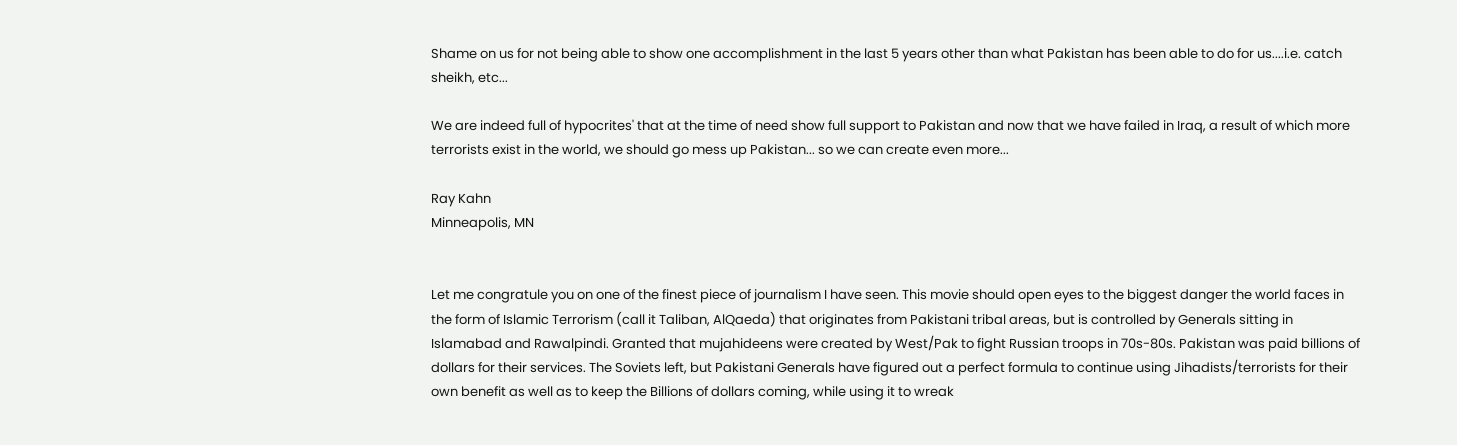Shame on us for not being able to show one accomplishment in the last 5 years other than what Pakistan has been able to do for us....i.e. catch sheikh, etc...

We are indeed full of hypocrites' that at the time of need show full support to Pakistan and now that we have failed in Iraq, a result of which more terrorists exist in the world, we should go mess up Pakistan... so we can create even more...

Ray Kahn
Minneapolis, MN


Let me congratule you on one of the finest piece of journalism I have seen. This movie should open eyes to the biggest danger the world faces in the form of Islamic Terrorism (call it Taliban, AlQaeda) that originates from Pakistani tribal areas, but is controlled by Generals sitting in Islamabad and Rawalpindi. Granted that mujahideens were created by West/Pak to fight Russian troops in 70s-80s. Pakistan was paid billions of dollars for their services. The Soviets left, but Pakistani Generals have figured out a perfect formula to continue using Jihadists/terrorists for their own benefit as well as to keep the Billions of dollars coming, while using it to wreak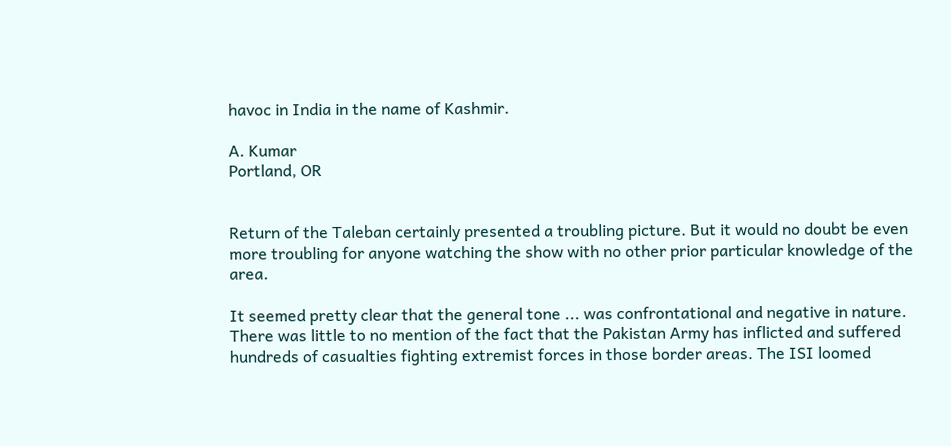havoc in India in the name of Kashmir.

A. Kumar
Portland, OR


Return of the Taleban certainly presented a troubling picture. But it would no doubt be even more troubling for anyone watching the show with no other prior particular knowledge of the area.

It seemed pretty clear that the general tone ... was confrontational and negative in nature. There was little to no mention of the fact that the Pakistan Army has inflicted and suffered hundreds of casualties fighting extremist forces in those border areas. The ISI loomed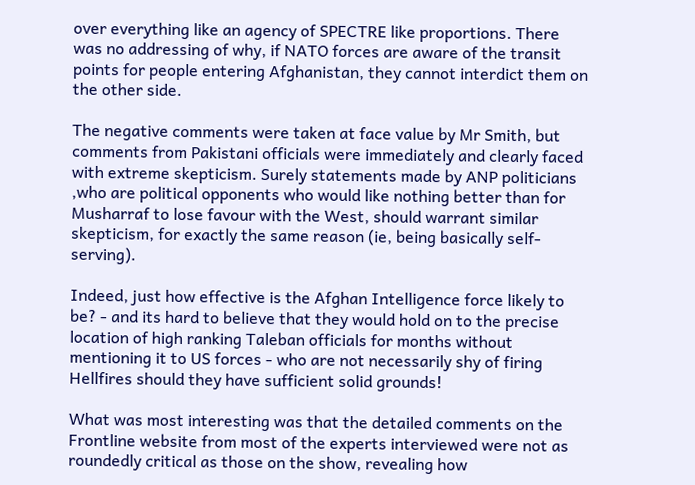over everything like an agency of SPECTRE like proportions. There was no addressing of why, if NATO forces are aware of the transit points for people entering Afghanistan, they cannot interdict them on the other side.

The negative comments were taken at face value by Mr Smith, but comments from Pakistani officials were immediately and clearly faced with extreme skepticism. Surely statements made by ANP politicians ,who are political opponents who would like nothing better than for Musharraf to lose favour with the West, should warrant similar skepticism, for exactly the same reason (ie, being basically self-serving).

Indeed, just how effective is the Afghan Intelligence force likely to be? - and its hard to believe that they would hold on to the precise location of high ranking Taleban officials for months without mentioning it to US forces - who are not necessarily shy of firing Hellfires should they have sufficient solid grounds!

What was most interesting was that the detailed comments on the Frontline website from most of the experts interviewed were not as roundedly critical as those on the show, revealing how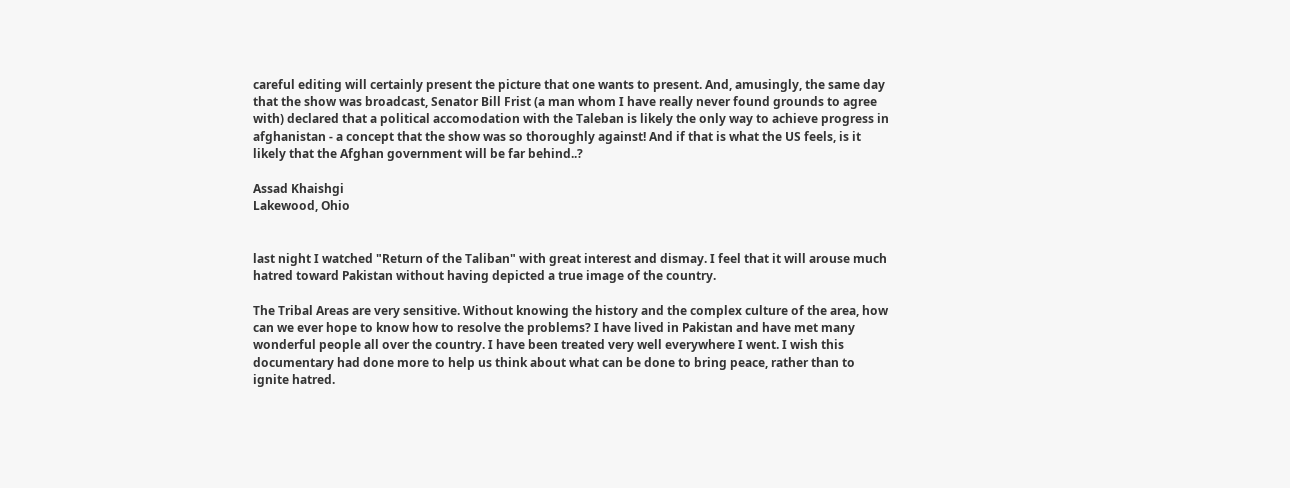careful editing will certainly present the picture that one wants to present. And, amusingly, the same day that the show was broadcast, Senator Bill Frist (a man whom I have really never found grounds to agree with) declared that a political accomodation with the Taleban is likely the only way to achieve progress in afghanistan - a concept that the show was so thoroughly against! And if that is what the US feels, is it likely that the Afghan government will be far behind..?

Assad Khaishgi
Lakewood, Ohio


last night I watched "Return of the Taliban" with great interest and dismay. I feel that it will arouse much hatred toward Pakistan without having depicted a true image of the country.

The Tribal Areas are very sensitive. Without knowing the history and the complex culture of the area, how can we ever hope to know how to resolve the problems? I have lived in Pakistan and have met many wonderful people all over the country. I have been treated very well everywhere I went. I wish this documentary had done more to help us think about what can be done to bring peace, rather than to ignite hatred.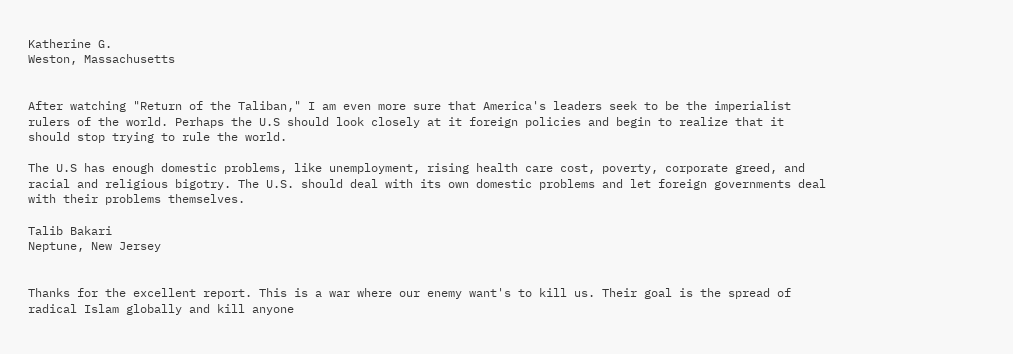Katherine G.
Weston, Massachusetts


After watching "Return of the Taliban," I am even more sure that America's leaders seek to be the imperialist rulers of the world. Perhaps the U.S should look closely at it foreign policies and begin to realize that it should stop trying to rule the world.

The U.S has enough domestic problems, like unemployment, rising health care cost, poverty, corporate greed, and racial and religious bigotry. The U.S. should deal with its own domestic problems and let foreign governments deal with their problems themselves.

Talib Bakari
Neptune, New Jersey


Thanks for the excellent report. This is a war where our enemy want's to kill us. Their goal is the spread of radical Islam globally and kill anyone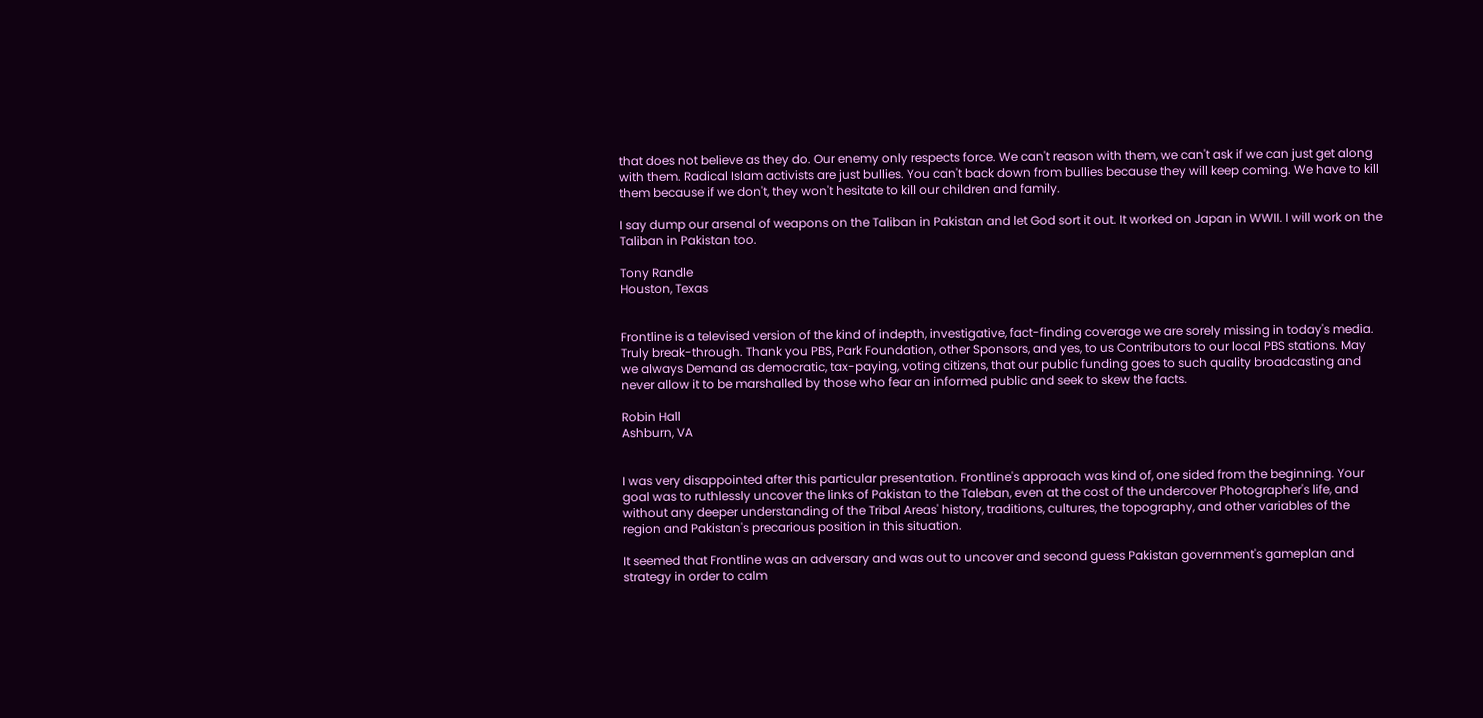that does not believe as they do. Our enemy only respects force. We can't reason with them, we can't ask if we can just get along with them. Radical Islam activists are just bullies. You can't back down from bullies because they will keep coming. We have to kill them because if we don't, they won't hesitate to kill our children and family.

I say dump our arsenal of weapons on the Taliban in Pakistan and let God sort it out. It worked on Japan in WWII. I will work on the Taliban in Pakistan too.

Tony Randle
Houston, Texas


Frontline is a televised version of the kind of indepth, investigative, fact-finding coverage we are sorely missing in today's media. Truly break-through. Thank you PBS, Park Foundation, other Sponsors, and yes, to us Contributors to our local PBS stations. May we always Demand as democratic, tax-paying, voting citizens, that our public funding goes to such quality broadcasting and never allow it to be marshalled by those who fear an informed public and seek to skew the facts.

Robin Hall
Ashburn, VA


I was very disappointed after this particular presentation. Frontline's approach was kind of, one sided from the beginning. Your goal was to ruthlessly uncover the links of Pakistan to the Taleban, even at the cost of the undercover Photographer's life, and without any deeper understanding of the Tribal Areas' history, traditions, cultures, the topography, and other variables of the region and Pakistan's precarious position in this situation.

It seemed that Frontline was an adversary and was out to uncover and second guess Pakistan government's gameplan and strategy in order to calm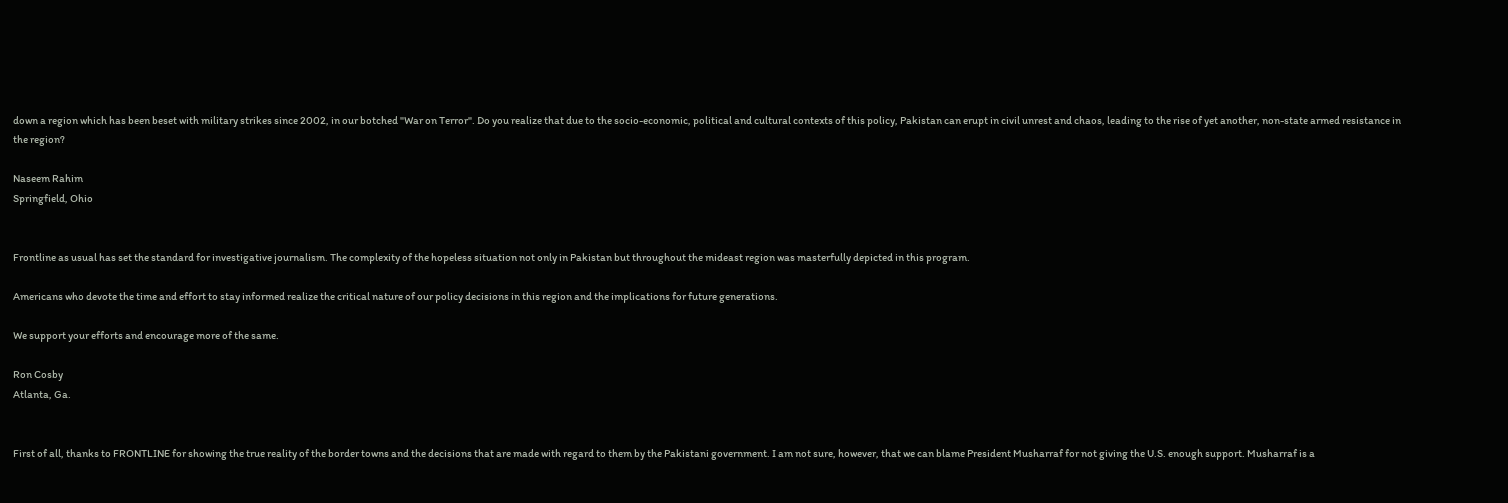down a region which has been beset with military strikes since 2002, in our botched "War on Terror". Do you realize that due to the socio-economic, political and cultural contexts of this policy, Pakistan can erupt in civil unrest and chaos, leading to the rise of yet another, non-state armed resistance in the region?

Naseem Rahim
Springfield, Ohio


Frontline as usual has set the standard for investigative journalism. The complexity of the hopeless situation not only in Pakistan but throughout the mideast region was masterfully depicted in this program.

Americans who devote the time and effort to stay informed realize the critical nature of our policy decisions in this region and the implications for future generations.

We support your efforts and encourage more of the same.

Ron Cosby
Atlanta, Ga.


First of all, thanks to FRONTLINE for showing the true reality of the border towns and the decisions that are made with regard to them by the Pakistani government. I am not sure, however, that we can blame President Musharraf for not giving the U.S. enough support. Musharraf is a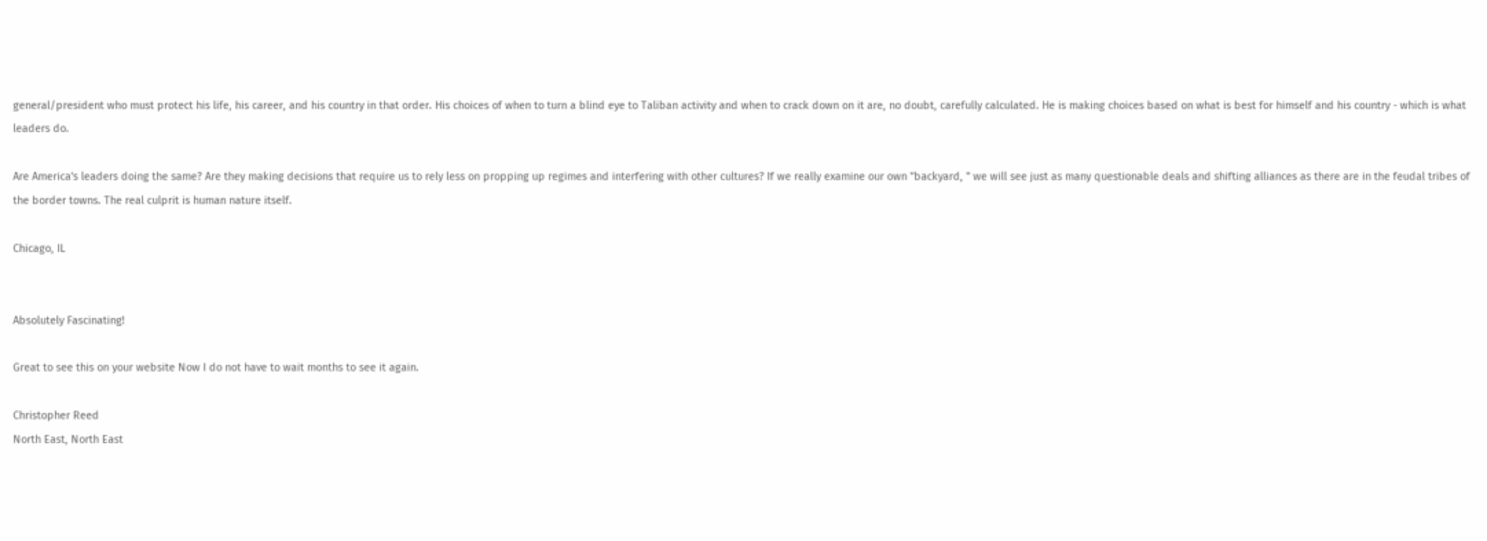general/president who must protect his life, his career, and his country in that order. His choices of when to turn a blind eye to Taliban activity and when to crack down on it are, no doubt, carefully calculated. He is making choices based on what is best for himself and his country - which is what leaders do.

Are America's leaders doing the same? Are they making decisions that require us to rely less on propping up regimes and interfering with other cultures? If we really examine our own "backyard, " we will see just as many questionable deals and shifting alliances as there are in the feudal tribes of the border towns. The real culprit is human nature itself.

Chicago, IL


Absolutely Fascinating!

Great to see this on your website Now I do not have to wait months to see it again.

Christopher Reed
North East, North East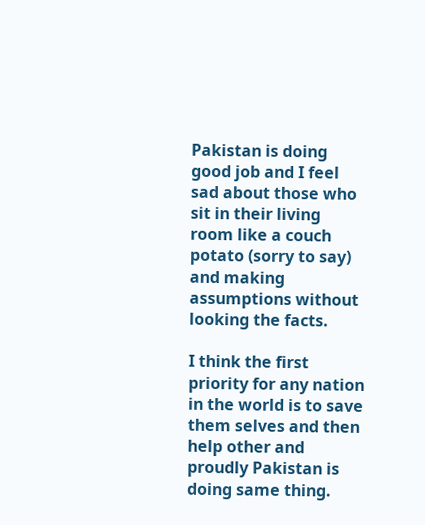Pakistan is doing good job and I feel sad about those who sit in their living room like a couch potato (sorry to say) and making assumptions without looking the facts.

I think the first priority for any nation in the world is to save them selves and then help other and proudly Pakistan is doing same thing.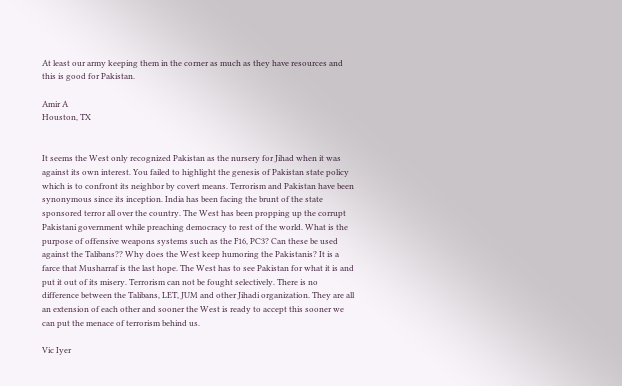At least our army keeping them in the corner as much as they have resources and this is good for Pakistan.

Amir A
Houston, TX


It seems the West only recognized Pakistan as the nursery for Jihad when it was against its own interest. You failed to highlight the genesis of Pakistan state policy which is to confront its neighbor by covert means. Terrorism and Pakistan have been synonymous since its inception. India has been facing the brunt of the state sponsored terror all over the country. The West has been propping up the corrupt Pakistani government while preaching democracy to rest of the world. What is the purpose of offensive weapons systems such as the F16, PC3? Can these be used against the Talibans?? Why does the West keep humoring the Pakistanis? It is a farce that Musharraf is the last hope. The West has to see Pakistan for what it is and put it out of its misery. Terrorism can not be fought selectively. There is no difference between the Talibans, LET, JUM and other Jihadi organization. They are all an extension of each other and sooner the West is ready to accept this sooner we can put the menace of terrorism behind us.

Vic Iyer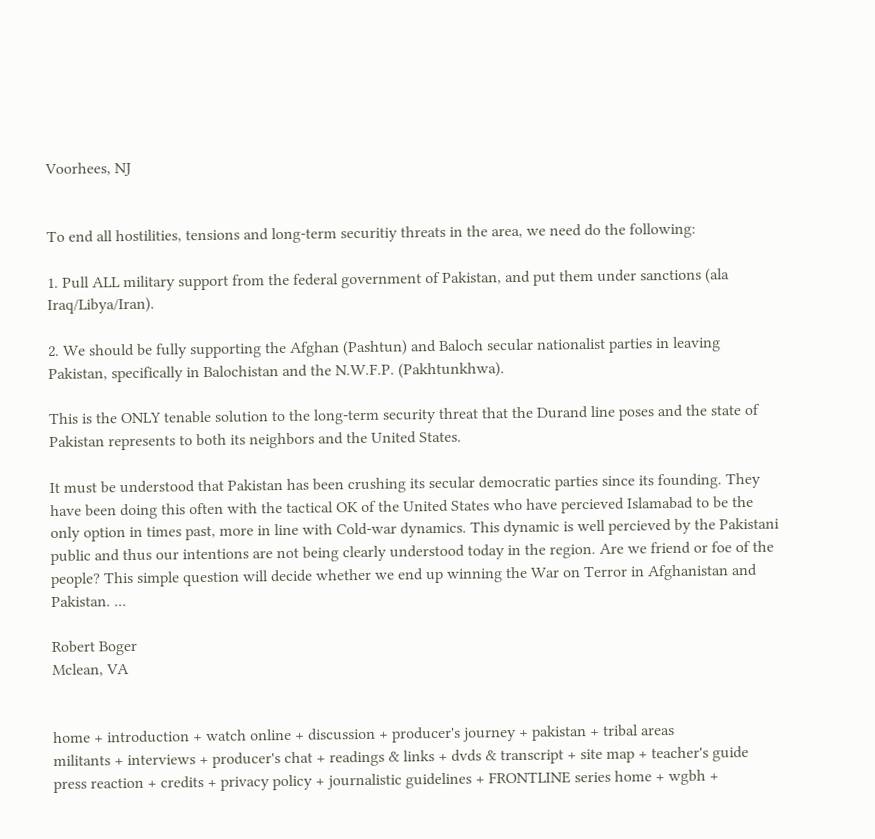Voorhees, NJ


To end all hostilities, tensions and long-term securitiy threats in the area, we need do the following:

1. Pull ALL military support from the federal government of Pakistan, and put them under sanctions (ala Iraq/Libya/Iran).

2. We should be fully supporting the Afghan (Pashtun) and Baloch secular nationalist parties in leaving Pakistan, specifically in Balochistan and the N.W.F.P. (Pakhtunkhwa).

This is the ONLY tenable solution to the long-term security threat that the Durand line poses and the state of Pakistan represents to both its neighbors and the United States.

It must be understood that Pakistan has been crushing its secular democratic parties since its founding. They have been doing this often with the tactical OK of the United States who have percieved Islamabad to be the only option in times past, more in line with Cold-war dynamics. This dynamic is well percieved by the Pakistani public and thus our intentions are not being clearly understood today in the region. Are we friend or foe of the people? This simple question will decide whether we end up winning the War on Terror in Afghanistan and Pakistan. ...

Robert Boger
Mclean, VA


home + introduction + watch online + discussion + producer's journey + pakistan + tribal areas
militants + interviews + producer's chat + readings & links + dvds & transcript + site map + teacher's guide
press reaction + credits + privacy policy + journalistic guidelines + FRONTLINE series home + wgbh +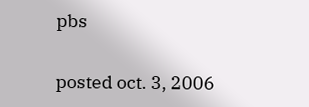pbs

posted oct. 3, 2006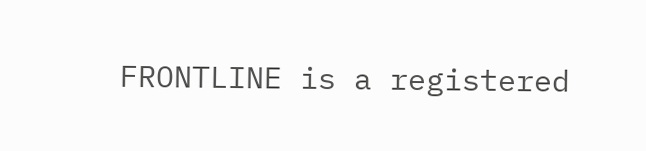FRONTLINE is a registered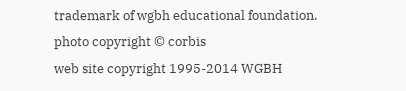trademark of wgbh educational foundation.
photo copyright © corbis
web site copyright 1995-2014 WGBH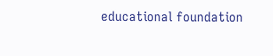educational foundation